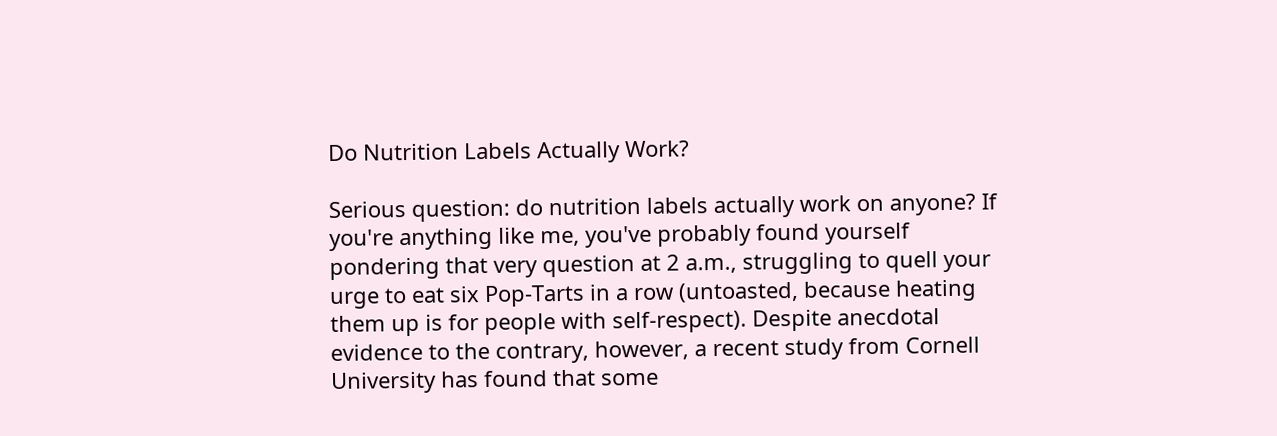Do Nutrition Labels Actually Work?

Serious question: do nutrition labels actually work on anyone? If you're anything like me, you've probably found yourself pondering that very question at 2 a.m., struggling to quell your urge to eat six Pop-Tarts in a row (untoasted, because heating them up is for people with self-respect). Despite anecdotal evidence to the contrary, however, a recent study from Cornell University has found that some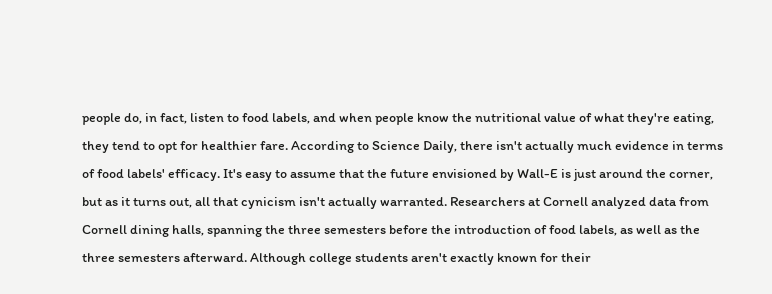people do, in fact, listen to food labels, and when people know the nutritional value of what they're eating, they tend to opt for healthier fare. According to Science Daily, there isn't actually much evidence in terms of food labels' efficacy. It's easy to assume that the future envisioned by Wall-E is just around the corner, but as it turns out, all that cynicism isn't actually warranted. Researchers at Cornell analyzed data from Cornell dining halls, spanning the three semesters before the introduction of food labels, as well as the three semesters afterward. Although college students aren't exactly known for their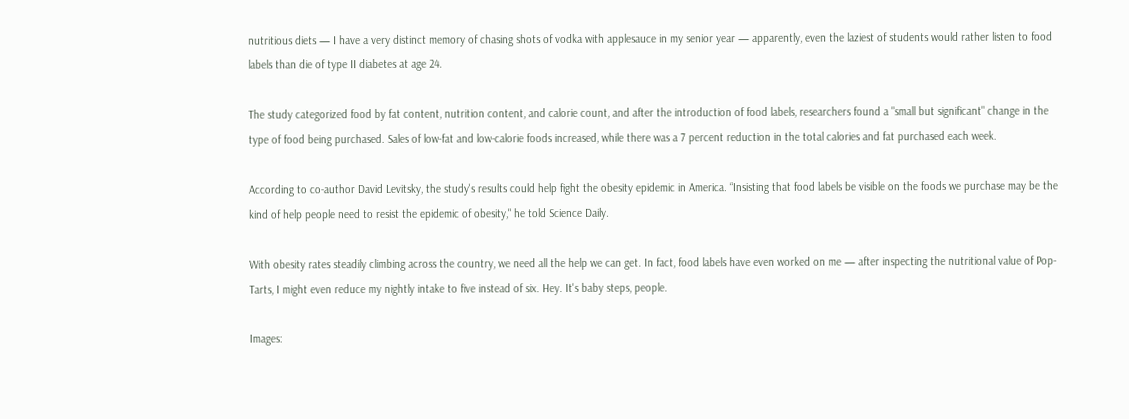nutritious diets — I have a very distinct memory of chasing shots of vodka with applesauce in my senior year — apparently, even the laziest of students would rather listen to food labels than die of type II diabetes at age 24.

The study categorized food by fat content, nutrition content, and calorie count, and after the introduction of food labels, researchers found a "small but significant" change in the type of food being purchased. Sales of low-fat and low-calorie foods increased, while there was a 7 percent reduction in the total calories and fat purchased each week.

According to co-author David Levitsky, the study's results could help fight the obesity epidemic in America. “Insisting that food labels be visible on the foods we purchase may be the kind of help people need to resist the epidemic of obesity," he told Science Daily.

With obesity rates steadily climbing across the country, we need all the help we can get. In fact, food labels have even worked on me — after inspecting the nutritional value of Pop-Tarts, I might even reduce my nightly intake to five instead of six. Hey. It's baby steps, people.

Images: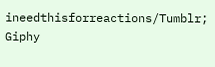ineedthisforreactions/Tumblr; Giphy